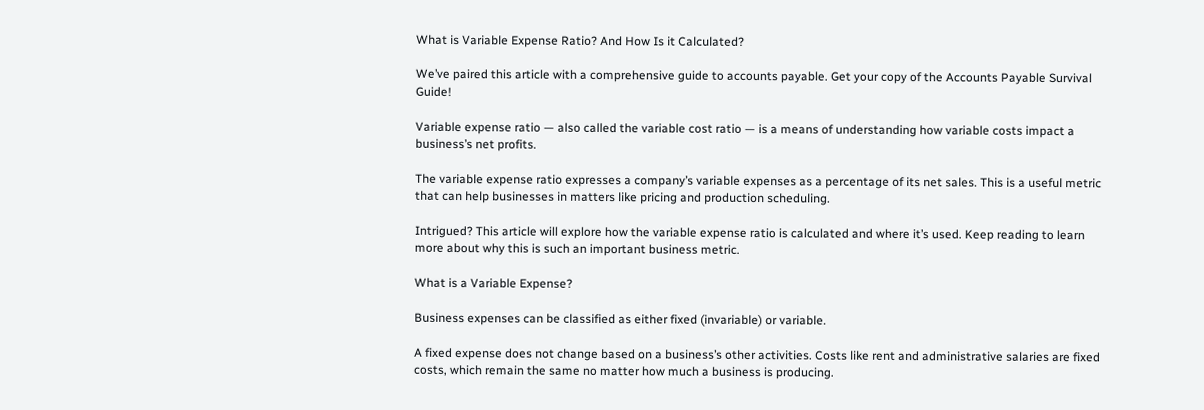What is Variable Expense Ratio? And How Is it Calculated?

We’ve paired this article with a comprehensive guide to accounts payable. Get your copy of the Accounts Payable Survival Guide!

Variable expense ratio — also called the variable cost ratio — is a means of understanding how variable costs impact a business’s net profits.

The variable expense ratio expresses a company’s variable expenses as a percentage of its net sales. This is a useful metric that can help businesses in matters like pricing and production scheduling.

Intrigued? This article will explore how the variable expense ratio is calculated and where it’s used. Keep reading to learn more about why this is such an important business metric.

What is a Variable Expense?

Business expenses can be classified as either fixed (invariable) or variable.

A fixed expense does not change based on a business’s other activities. Costs like rent and administrative salaries are fixed costs, which remain the same no matter how much a business is producing.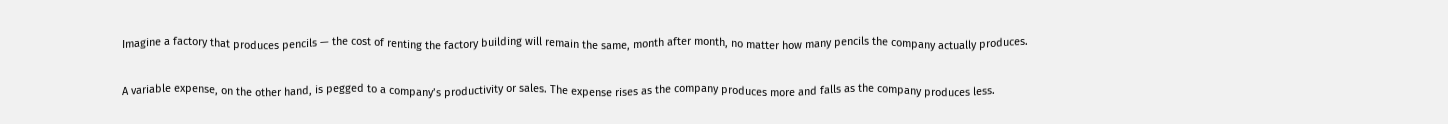Imagine a factory that produces pencils — the cost of renting the factory building will remain the same, month after month, no matter how many pencils the company actually produces.

A variable expense, on the other hand, is pegged to a company’s productivity or sales. The expense rises as the company produces more and falls as the company produces less.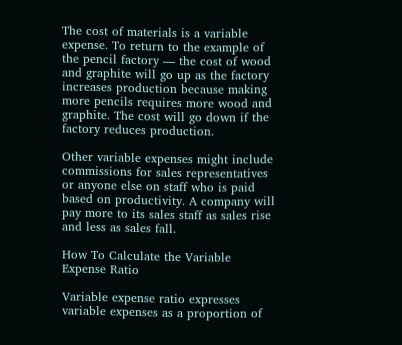The cost of materials is a variable expense. To return to the example of the pencil factory — the cost of wood and graphite will go up as the factory increases production because making more pencils requires more wood and graphite. The cost will go down if the factory reduces production.

Other variable expenses might include commissions for sales representatives or anyone else on staff who is paid based on productivity. A company will pay more to its sales staff as sales rise and less as sales fall.

How To Calculate the Variable Expense Ratio

Variable expense ratio expresses variable expenses as a proportion of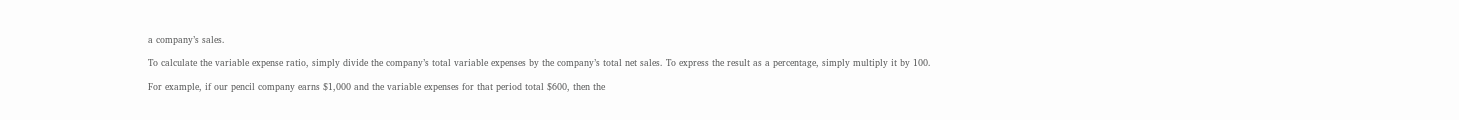a company’s sales.

To calculate the variable expense ratio, simply divide the company’s total variable expenses by the company’s total net sales. To express the result as a percentage, simply multiply it by 100.

For example, if our pencil company earns $1,000 and the variable expenses for that period total $600, then the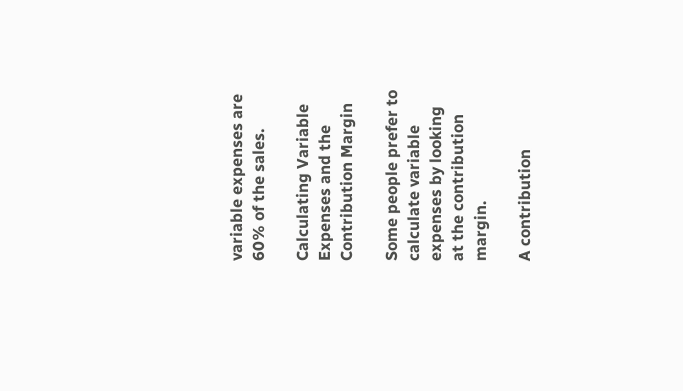variable expenses are 60% of the sales.

Calculating Variable Expenses and the Contribution Margin

Some people prefer to calculate variable expenses by looking at the contribution margin.

A contribution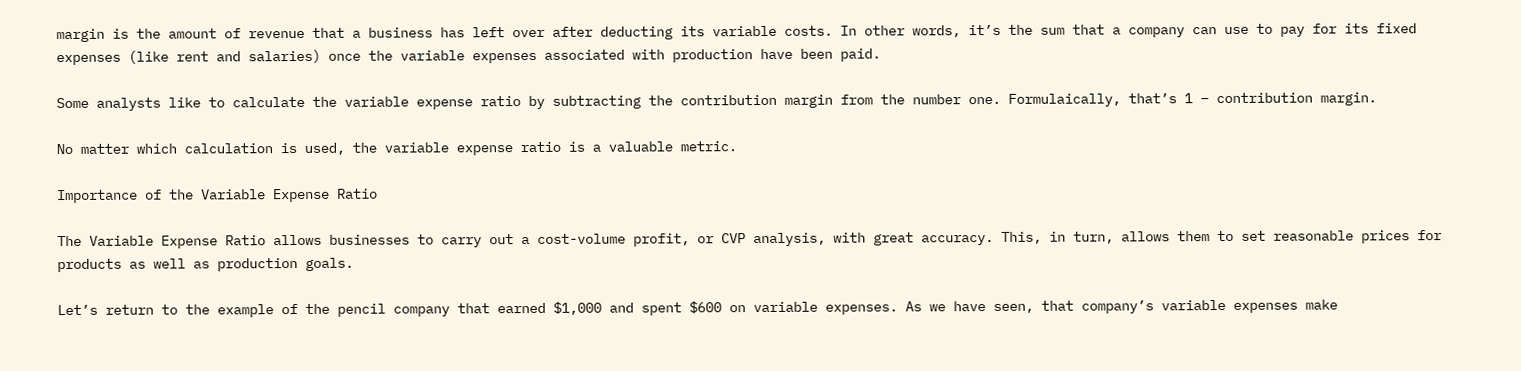margin is the amount of revenue that a business has left over after deducting its variable costs. In other words, it’s the sum that a company can use to pay for its fixed expenses (like rent and salaries) once the variable expenses associated with production have been paid.

Some analysts like to calculate the variable expense ratio by subtracting the contribution margin from the number one. Formulaically, that’s 1 – contribution margin.

No matter which calculation is used, the variable expense ratio is a valuable metric.

Importance of the Variable Expense Ratio

The Variable Expense Ratio allows businesses to carry out a cost-volume profit, or CVP analysis, with great accuracy. This, in turn, allows them to set reasonable prices for products as well as production goals.

Let’s return to the example of the pencil company that earned $1,000 and spent $600 on variable expenses. As we have seen, that company’s variable expenses make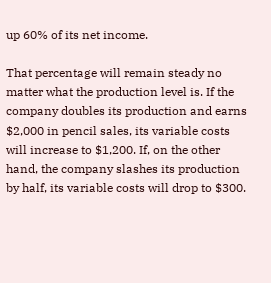up 60% of its net income.

That percentage will remain steady no matter what the production level is. If the company doubles its production and earns $2,000 in pencil sales, its variable costs will increase to $1,200. If, on the other hand, the company slashes its production by half, its variable costs will drop to $300.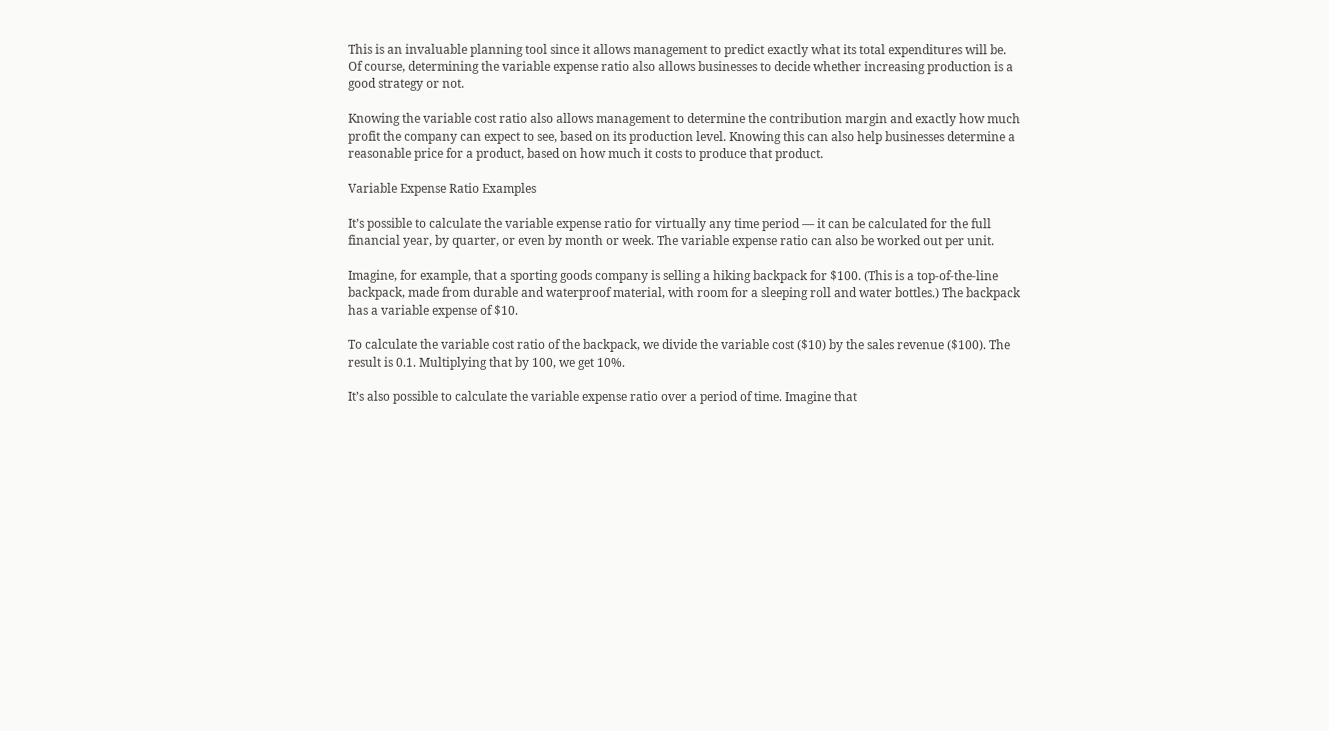This is an invaluable planning tool since it allows management to predict exactly what its total expenditures will be. Of course, determining the variable expense ratio also allows businesses to decide whether increasing production is a good strategy or not.

Knowing the variable cost ratio also allows management to determine the contribution margin and exactly how much profit the company can expect to see, based on its production level. Knowing this can also help businesses determine a reasonable price for a product, based on how much it costs to produce that product.

Variable Expense Ratio Examples

It’s possible to calculate the variable expense ratio for virtually any time period — it can be calculated for the full financial year, by quarter, or even by month or week. The variable expense ratio can also be worked out per unit.

Imagine, for example, that a sporting goods company is selling a hiking backpack for $100. (This is a top-of-the-line backpack, made from durable and waterproof material, with room for a sleeping roll and water bottles.) The backpack has a variable expense of $10.

To calculate the variable cost ratio of the backpack, we divide the variable cost ($10) by the sales revenue ($100). The result is 0.1. Multiplying that by 100, we get 10%.

It’s also possible to calculate the variable expense ratio over a period of time. Imagine that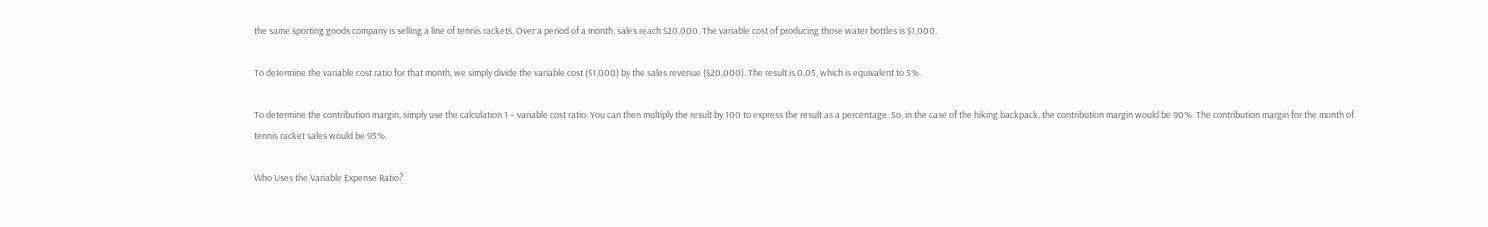the same sporting goods company is selling a line of tennis rackets. Over a period of a month, sales reach $20,000. The variable cost of producing those water bottles is $1,000.

To determine the variable cost ratio for that month, we simply divide the variable cost ($1,000) by the sales revenue ($20,000). The result is 0.05, which is equivalent to 5%.

To determine the contribution margin, simply use the calculation 1 – variable cost ratio. You can then multiply the result by 100 to express the result as a percentage. So, in the case of the hiking backpack, the contribution margin would be 90%. The contribution margin for the month of tennis racket sales would be 95%.

Who Uses the Variable Expense Ratio?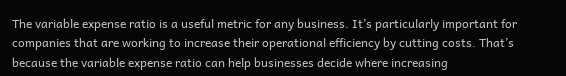The variable expense ratio is a useful metric for any business. It’s particularly important for companies that are working to increase their operational efficiency by cutting costs. That’s because the variable expense ratio can help businesses decide where increasing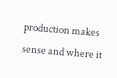production makes sense and where it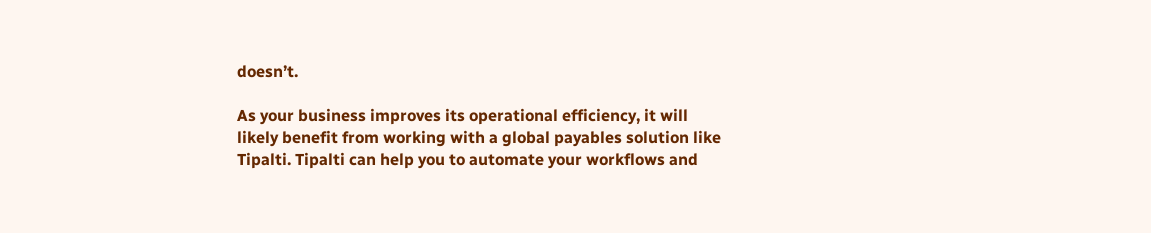doesn’t.

As your business improves its operational efficiency, it will likely benefit from working with a global payables solution like Tipalti. Tipalti can help you to automate your workflows and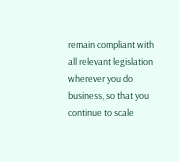remain compliant with all relevant legislation wherever you do business, so that you continue to scale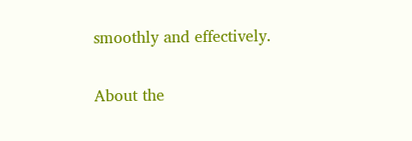smoothly and effectively.

About the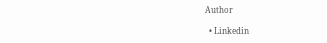Author

  • Linkedin